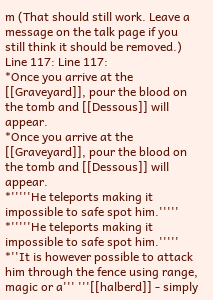m (That should still work. Leave a message on the talk page if you still think it should be removed.)
Line 117: Line 117:
*Once you arrive at the [[Graveyard]], pour the blood on the tomb and [[Dessous]] will appear.
*Once you arrive at the [[Graveyard]], pour the blood on the tomb and [[Dessous]] will appear.
*'''''He teleports making it impossible to safe spot him.'''''
*'''''He teleports making it impossible to safe spot him.'''''
*''It is however possible to attack him through the fence using range, magic or a''' '''[[halberd]] - simply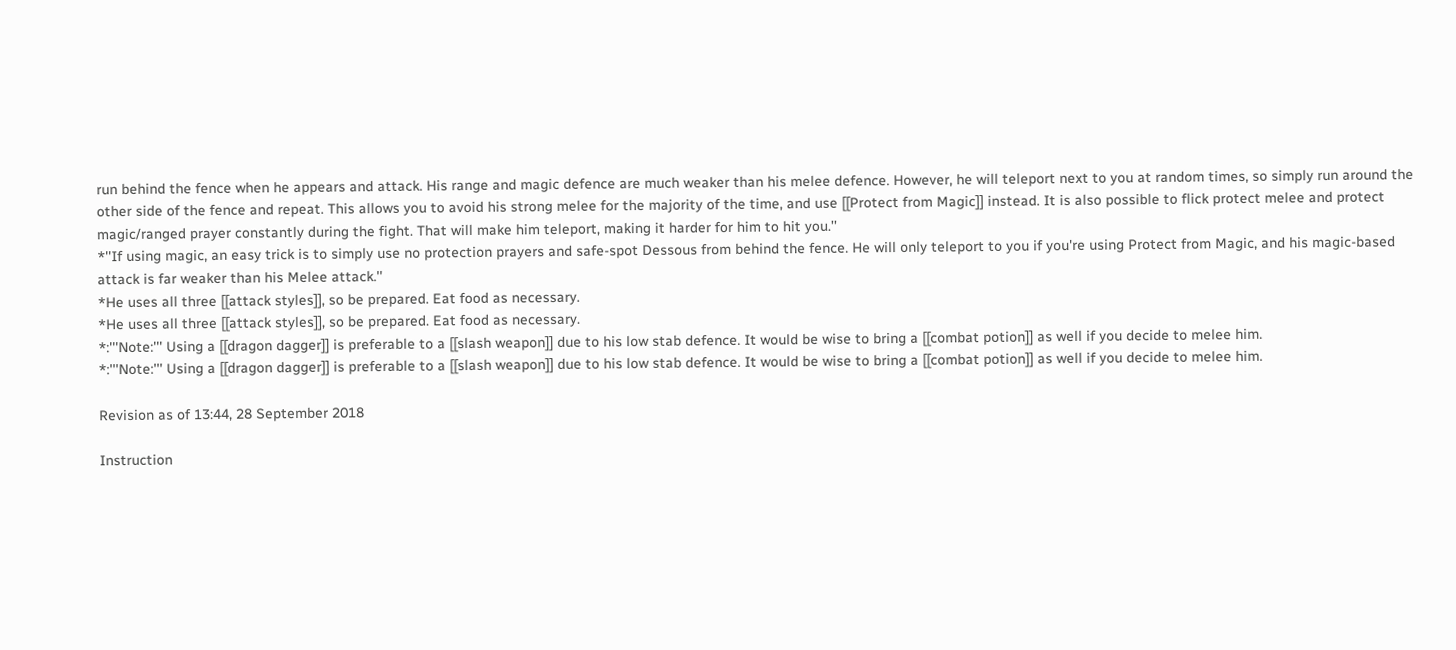run behind the fence when he appears and attack. His range and magic defence are much weaker than his melee defence. However, he will teleport next to you at random times, so simply run around the other side of the fence and repeat. This allows you to avoid his strong melee for the majority of the time, and use [[Protect from Magic]] instead. It is also possible to flick protect melee and protect magic/ranged prayer constantly during the fight. That will make him teleport, making it harder for him to hit you.''
*''If using magic, an easy trick is to simply use no protection prayers and safe-spot Dessous from behind the fence. He will only teleport to you if you're using Protect from Magic, and his magic-based attack is far weaker than his Melee attack.''
*He uses all three [[attack styles]], so be prepared. Eat food as necessary.
*He uses all three [[attack styles]], so be prepared. Eat food as necessary.
*:'''Note:''' Using a [[dragon dagger]] is preferable to a [[slash weapon]] due to his low stab defence. It would be wise to bring a [[combat potion]] as well if you decide to melee him.
*:'''Note:''' Using a [[dragon dagger]] is preferable to a [[slash weapon]] due to his low stab defence. It would be wise to bring a [[combat potion]] as well if you decide to melee him.

Revision as of 13:44, 28 September 2018

Instruction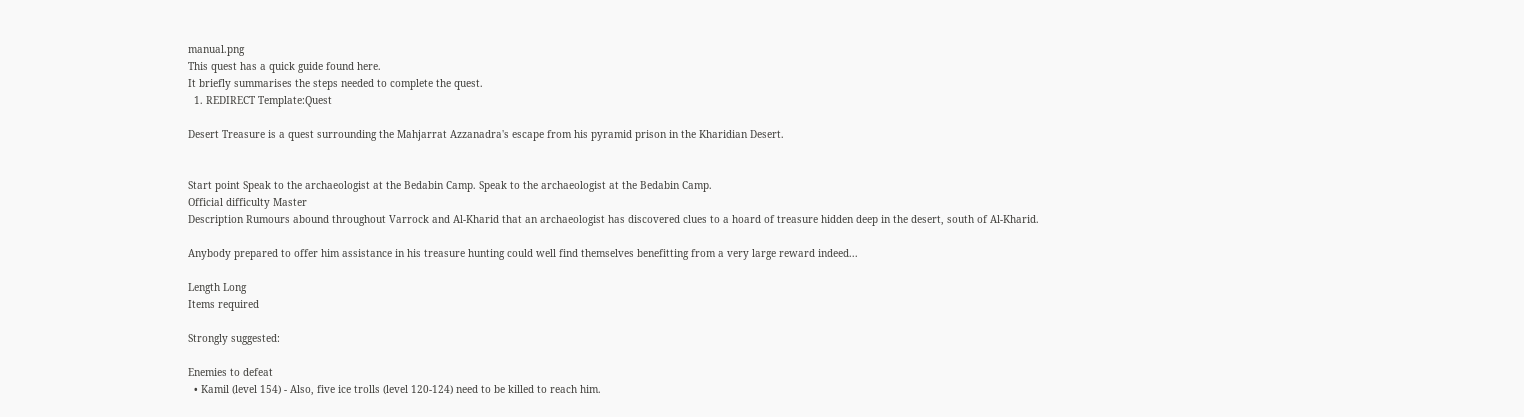manual.png
This quest has a quick guide found here.
It briefly summarises the steps needed to complete the quest.
  1. REDIRECT Template:Quest

Desert Treasure is a quest surrounding the Mahjarrat Azzanadra's escape from his pyramid prison in the Kharidian Desert.


Start point Speak to the archaeologist at the Bedabin Camp. Speak to the archaeologist at the Bedabin Camp.
Official difficulty Master
Description Rumours abound throughout Varrock and Al-Kharid that an archaeologist has discovered clues to a hoard of treasure hidden deep in the desert, south of Al-Kharid.

Anybody prepared to offer him assistance in his treasure hunting could well find themselves benefitting from a very large reward indeed...

Length Long
Items required

Strongly suggested:

Enemies to defeat
  • Kamil (level 154) - Also, five ice trolls (level 120-124) need to be killed to reach him.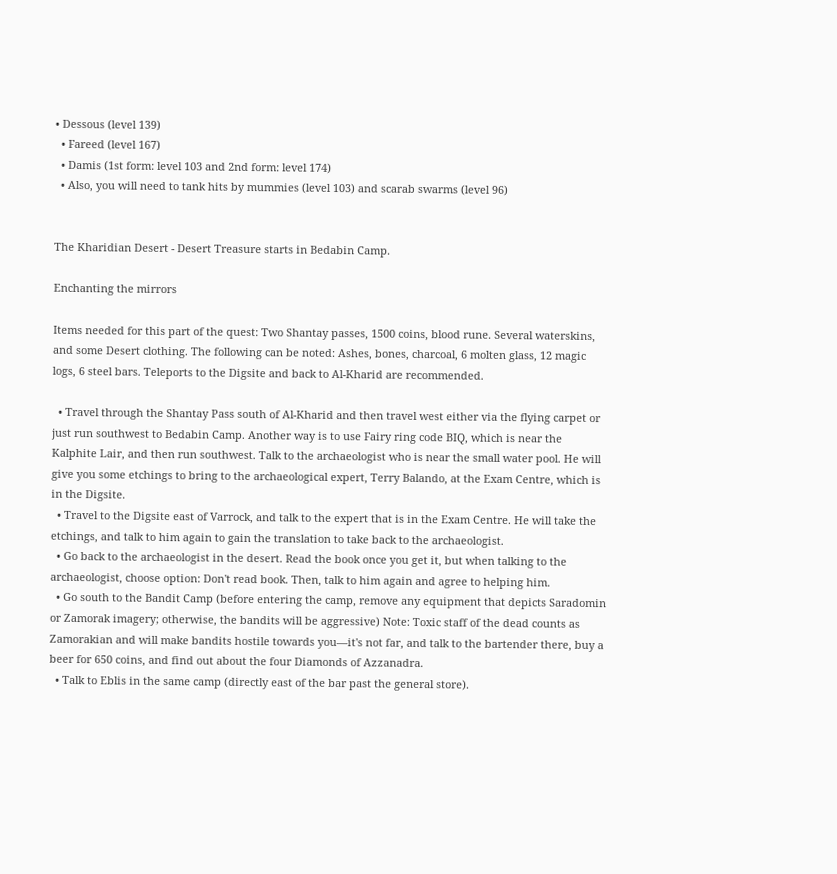• Dessous (level 139)
  • Fareed (level 167)
  • Damis (1st form: level 103 and 2nd form: level 174)
  • Also, you will need to tank hits by mummies (level 103) and scarab swarms (level 96)


The Kharidian Desert - Desert Treasure starts in Bedabin Camp.

Enchanting the mirrors

Items needed for this part of the quest: Two Shantay passes, 1500 coins, blood rune. Several waterskins, and some Desert clothing. The following can be noted: Ashes, bones, charcoal, 6 molten glass, 12 magic logs, 6 steel bars. Teleports to the Digsite and back to Al-Kharid are recommended.

  • Travel through the Shantay Pass south of Al-Kharid and then travel west either via the flying carpet or just run southwest to Bedabin Camp. Another way is to use Fairy ring code BIQ, which is near the Kalphite Lair, and then run southwest. Talk to the archaeologist who is near the small water pool. He will give you some etchings to bring to the archaeological expert, Terry Balando, at the Exam Centre, which is in the Digsite.
  • Travel to the Digsite east of Varrock, and talk to the expert that is in the Exam Centre. He will take the etchings, and talk to him again to gain the translation to take back to the archaeologist.
  • Go back to the archaeologist in the desert. Read the book once you get it, but when talking to the archaeologist, choose option: Don't read book. Then, talk to him again and agree to helping him.
  • Go south to the Bandit Camp (before entering the camp, remove any equipment that depicts Saradomin or Zamorak imagery; otherwise, the bandits will be aggressive) Note: Toxic staff of the dead counts as Zamorakian and will make bandits hostile towards you—it's not far, and talk to the bartender there, buy a beer for 650 coins, and find out about the four Diamonds of Azzanadra.
  • Talk to Eblis in the same camp (directly east of the bar past the general store).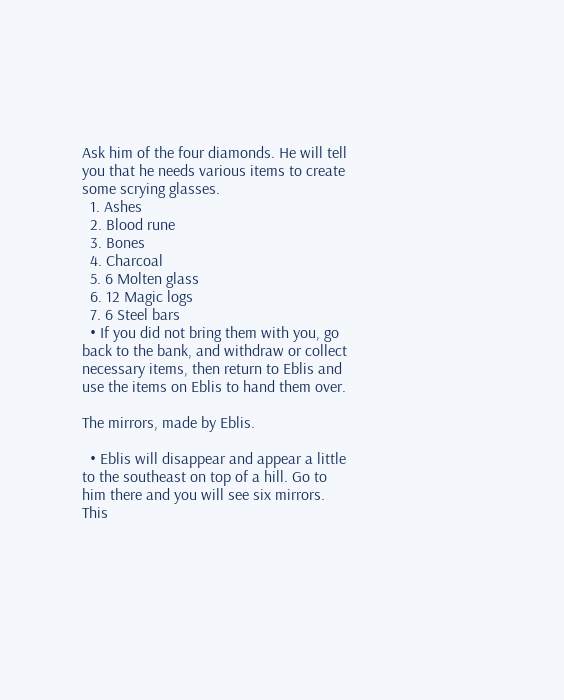Ask him of the four diamonds. He will tell you that he needs various items to create some scrying glasses.
  1. Ashes
  2. Blood rune
  3. Bones
  4. Charcoal
  5. 6 Molten glass
  6. 12 Magic logs
  7. 6 Steel bars
  • If you did not bring them with you, go back to the bank, and withdraw or collect necessary items, then return to Eblis and use the items on Eblis to hand them over.

The mirrors, made by Eblis.

  • Eblis will disappear and appear a little to the southeast on top of a hill. Go to him there and you will see six mirrors. This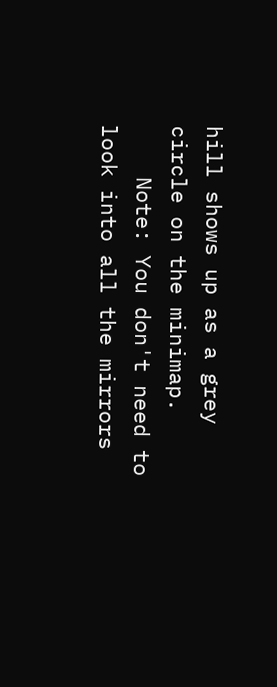hill shows up as a grey circle on the minimap.
    Note: You don't need to look into all the mirrors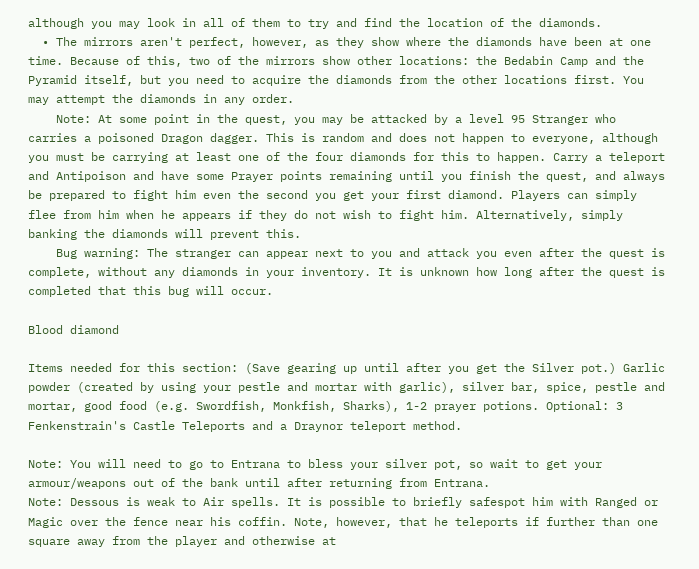although you may look in all of them to try and find the location of the diamonds.
  • The mirrors aren't perfect, however, as they show where the diamonds have been at one time. Because of this, two of the mirrors show other locations: the Bedabin Camp and the Pyramid itself, but you need to acquire the diamonds from the other locations first. You may attempt the diamonds in any order.
    Note: At some point in the quest, you may be attacked by a level 95 Stranger who carries a poisoned Dragon dagger. This is random and does not happen to everyone, although you must be carrying at least one of the four diamonds for this to happen. Carry a teleport and Antipoison and have some Prayer points remaining until you finish the quest, and always be prepared to fight him even the second you get your first diamond. Players can simply flee from him when he appears if they do not wish to fight him. Alternatively, simply banking the diamonds will prevent this.
    Bug warning: The stranger can appear next to you and attack you even after the quest is complete, without any diamonds in your inventory. It is unknown how long after the quest is completed that this bug will occur.

Blood diamond

Items needed for this section: (Save gearing up until after you get the Silver pot.) Garlic powder (created by using your pestle and mortar with garlic), silver bar, spice, pestle and mortar, good food (e.g. Swordfish, Monkfish, Sharks), 1-2 prayer potions. Optional: 3 Fenkenstrain's Castle Teleports and a Draynor teleport method.

Note: You will need to go to Entrana to bless your silver pot, so wait to get your armour/weapons out of the bank until after returning from Entrana.
Note: Dessous is weak to Air spells. It is possible to briefly safespot him with Ranged or Magic over the fence near his coffin. Note, however, that he teleports if further than one square away from the player and otherwise at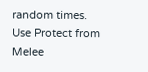random times. Use Protect from Melee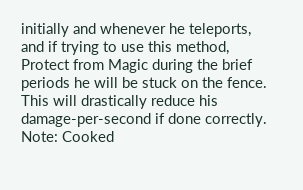initially and whenever he teleports, and if trying to use this method, Protect from Magic during the brief periods he will be stuck on the fence. This will drastically reduce his damage-per-second if done correctly.
Note: Cooked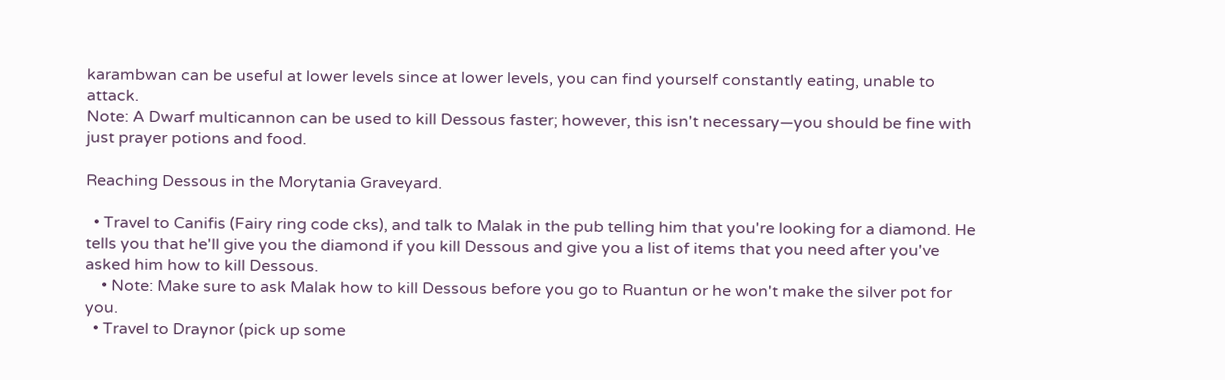karambwan can be useful at lower levels since at lower levels, you can find yourself constantly eating, unable to attack.
Note: A Dwarf multicannon can be used to kill Dessous faster; however, this isn't necessary—you should be fine with just prayer potions and food.

Reaching Dessous in the Morytania Graveyard.

  • Travel to Canifis (Fairy ring code cks), and talk to Malak in the pub telling him that you're looking for a diamond. He tells you that he'll give you the diamond if you kill Dessous and give you a list of items that you need after you've asked him how to kill Dessous.
    • Note: Make sure to ask Malak how to kill Dessous before you go to Ruantun or he won't make the silver pot for you.
  • Travel to Draynor (pick up some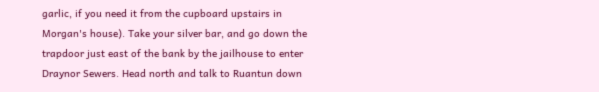garlic, if you need it from the cupboard upstairs in Morgan's house). Take your silver bar, and go down the trapdoor just east of the bank by the jailhouse to enter Draynor Sewers. Head north and talk to Ruantun down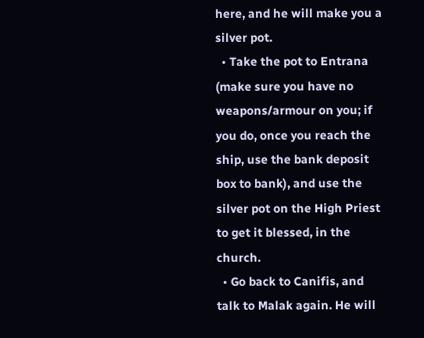here, and he will make you a silver pot.
  • Take the pot to Entrana (make sure you have no weapons/armour on you; if you do, once you reach the ship, use the bank deposit box to bank), and use the silver pot on the High Priest to get it blessed, in the church.
  • Go back to Canifis, and talk to Malak again. He will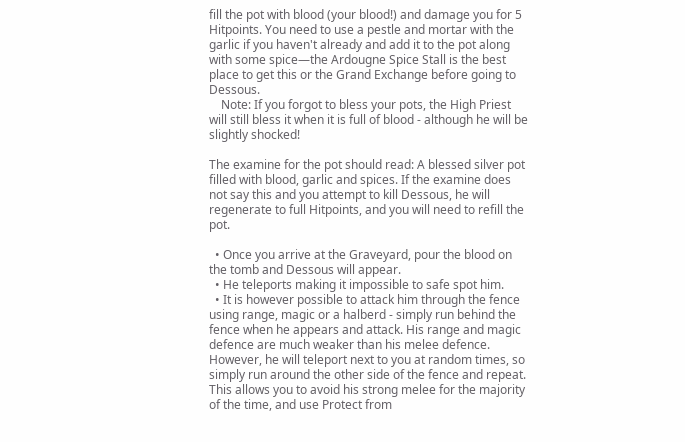fill the pot with blood (your blood!) and damage you for 5 Hitpoints. You need to use a pestle and mortar with the garlic if you haven't already and add it to the pot along with some spice—the Ardougne Spice Stall is the best place to get this or the Grand Exchange before going to Dessous.
    Note: If you forgot to bless your pots, the High Priest will still bless it when it is full of blood - although he will be slightly shocked!

The examine for the pot should read: A blessed silver pot filled with blood, garlic and spices. If the examine does not say this and you attempt to kill Dessous, he will regenerate to full Hitpoints, and you will need to refill the pot.

  • Once you arrive at the Graveyard, pour the blood on the tomb and Dessous will appear.
  • He teleports making it impossible to safe spot him.
  • It is however possible to attack him through the fence using range, magic or a halberd - simply run behind the fence when he appears and attack. His range and magic defence are much weaker than his melee defence. However, he will teleport next to you at random times, so simply run around the other side of the fence and repeat. This allows you to avoid his strong melee for the majority of the time, and use Protect from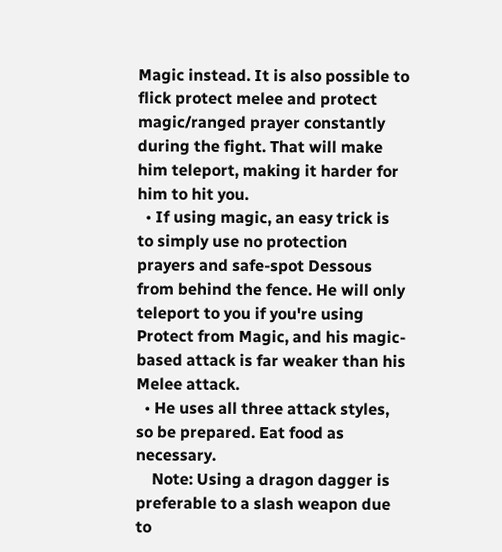Magic instead. It is also possible to flick protect melee and protect magic/ranged prayer constantly during the fight. That will make him teleport, making it harder for him to hit you.
  • If using magic, an easy trick is to simply use no protection prayers and safe-spot Dessous from behind the fence. He will only teleport to you if you're using Protect from Magic, and his magic-based attack is far weaker than his Melee attack.
  • He uses all three attack styles, so be prepared. Eat food as necessary.
    Note: Using a dragon dagger is preferable to a slash weapon due to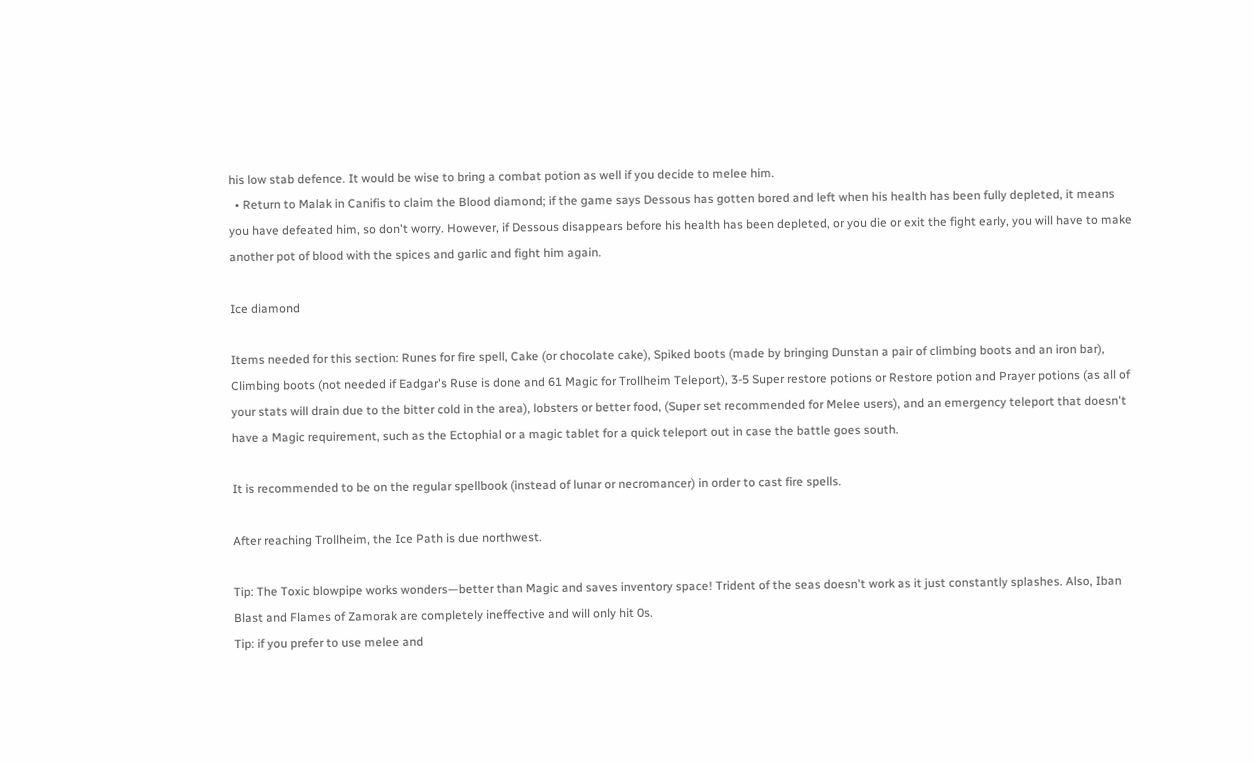his low stab defence. It would be wise to bring a combat potion as well if you decide to melee him.
  • Return to Malak in Canifis to claim the Blood diamond; if the game says Dessous has gotten bored and left when his health has been fully depleted, it means you have defeated him, so don't worry. However, if Dessous disappears before his health has been depleted, or you die or exit the fight early, you will have to make another pot of blood with the spices and garlic and fight him again.

Ice diamond

Items needed for this section: Runes for fire spell, Cake (or chocolate cake), Spiked boots (made by bringing Dunstan a pair of climbing boots and an iron bar), Climbing boots (not needed if Eadgar's Ruse is done and 61 Magic for Trollheim Teleport), 3-5 Super restore potions or Restore potion and Prayer potions (as all of your stats will drain due to the bitter cold in the area), lobsters or better food, (Super set recommended for Melee users), and an emergency teleport that doesn't have a Magic requirement, such as the Ectophial or a magic tablet for a quick teleport out in case the battle goes south.

It is recommended to be on the regular spellbook (instead of lunar or necromancer) in order to cast fire spells.

After reaching Trollheim, the Ice Path is due northwest.

Tip: The Toxic blowpipe works wonders—better than Magic and saves inventory space! Trident of the seas doesn't work as it just constantly splashes. Also, Iban Blast and Flames of Zamorak are completely ineffective and will only hit 0s.
Tip: if you prefer to use melee and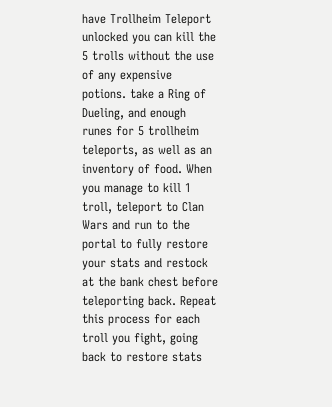have Trollheim Teleport unlocked you can kill the 5 trolls without the use of any expensive potions. take a Ring of Dueling, and enough runes for 5 trollheim teleports, as well as an inventory of food. When you manage to kill 1 troll, teleport to Clan Wars and run to the portal to fully restore your stats and restock at the bank chest before teleporting back. Repeat this process for each troll you fight, going back to restore stats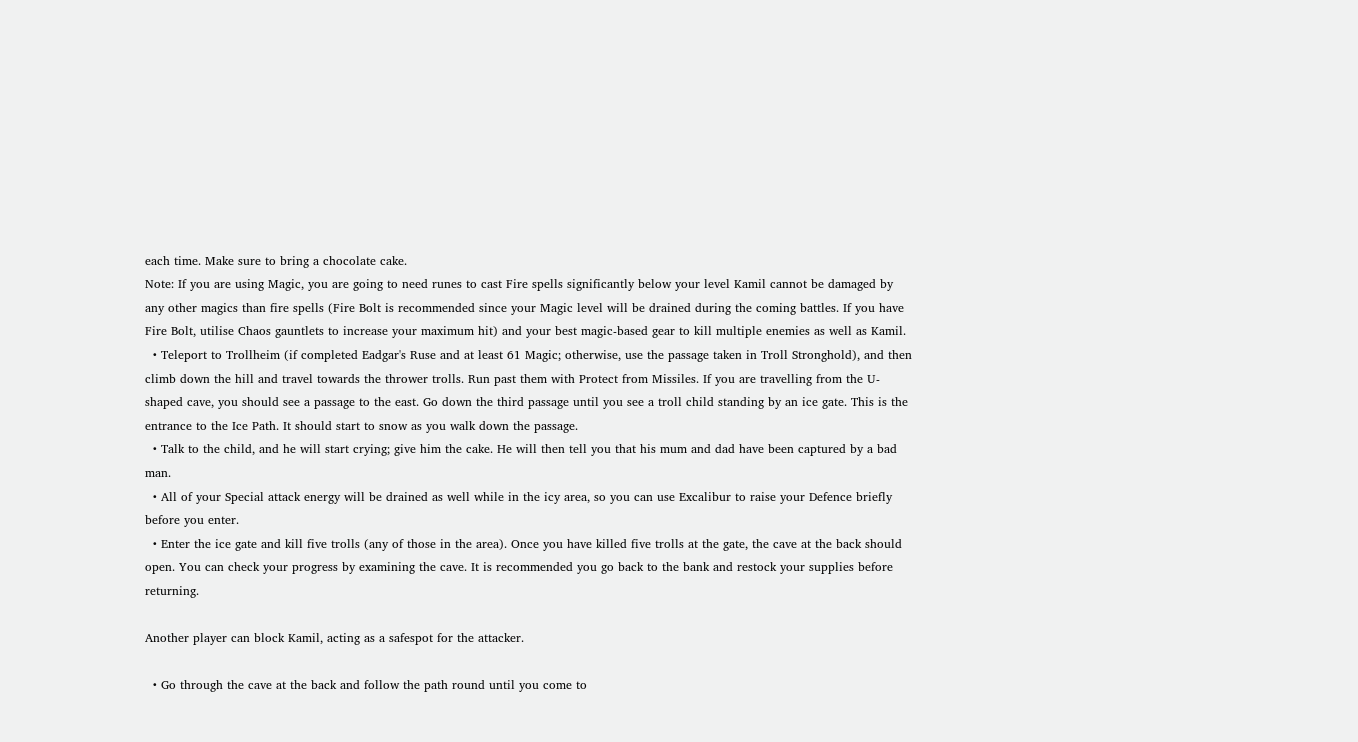each time. Make sure to bring a chocolate cake.
Note: If you are using Magic, you are going to need runes to cast Fire spells significantly below your level Kamil cannot be damaged by any other magics than fire spells (Fire Bolt is recommended since your Magic level will be drained during the coming battles. If you have Fire Bolt, utilise Chaos gauntlets to increase your maximum hit) and your best magic-based gear to kill multiple enemies as well as Kamil.
  • Teleport to Trollheim (if completed Eadgar's Ruse and at least 61 Magic; otherwise, use the passage taken in Troll Stronghold), and then climb down the hill and travel towards the thrower trolls. Run past them with Protect from Missiles. If you are travelling from the U-shaped cave, you should see a passage to the east. Go down the third passage until you see a troll child standing by an ice gate. This is the entrance to the Ice Path. It should start to snow as you walk down the passage.
  • Talk to the child, and he will start crying; give him the cake. He will then tell you that his mum and dad have been captured by a bad man.
  • All of your Special attack energy will be drained as well while in the icy area, so you can use Excalibur to raise your Defence briefly before you enter.
  • Enter the ice gate and kill five trolls (any of those in the area). Once you have killed five trolls at the gate, the cave at the back should open. You can check your progress by examining the cave. It is recommended you go back to the bank and restock your supplies before returning.

Another player can block Kamil, acting as a safespot for the attacker.

  • Go through the cave at the back and follow the path round until you come to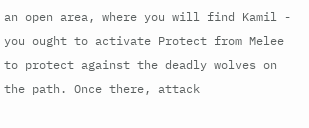an open area, where you will find Kamil - you ought to activate Protect from Melee to protect against the deadly wolves on the path. Once there, attack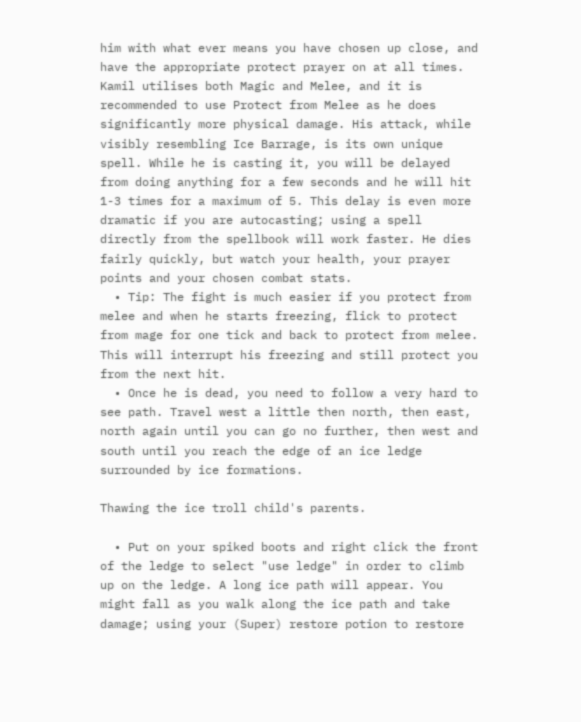him with what ever means you have chosen up close, and have the appropriate protect prayer on at all times. Kamil utilises both Magic and Melee, and it is recommended to use Protect from Melee as he does significantly more physical damage. His attack, while visibly resembling Ice Barrage, is its own unique spell. While he is casting it, you will be delayed from doing anything for a few seconds and he will hit 1-3 times for a maximum of 5. This delay is even more dramatic if you are autocasting; using a spell directly from the spellbook will work faster. He dies fairly quickly, but watch your health, your prayer points and your chosen combat stats.
  • Tip: The fight is much easier if you protect from melee and when he starts freezing, flick to protect from mage for one tick and back to protect from melee. This will interrupt his freezing and still protect you from the next hit.
  • Once he is dead, you need to follow a very hard to see path. Travel west a little then north, then east, north again until you can go no further, then west and south until you reach the edge of an ice ledge surrounded by ice formations.

Thawing the ice troll child's parents.

  • Put on your spiked boots and right click the front of the ledge to select "use ledge" in order to climb up on the ledge. A long ice path will appear. You might fall as you walk along the ice path and take damage; using your (Super) restore potion to restore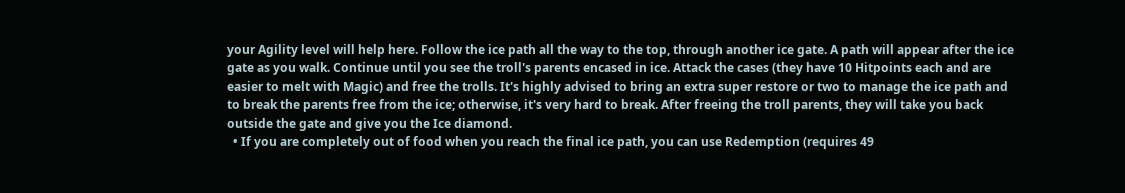your Agility level will help here. Follow the ice path all the way to the top, through another ice gate. A path will appear after the ice gate as you walk. Continue until you see the troll's parents encased in ice. Attack the cases (they have 10 Hitpoints each and are easier to melt with Magic) and free the trolls. It's highly advised to bring an extra super restore or two to manage the ice path and to break the parents free from the ice; otherwise, it's very hard to break. After freeing the troll parents, they will take you back outside the gate and give you the Ice diamond.
  • If you are completely out of food when you reach the final ice path, you can use Redemption (requires 49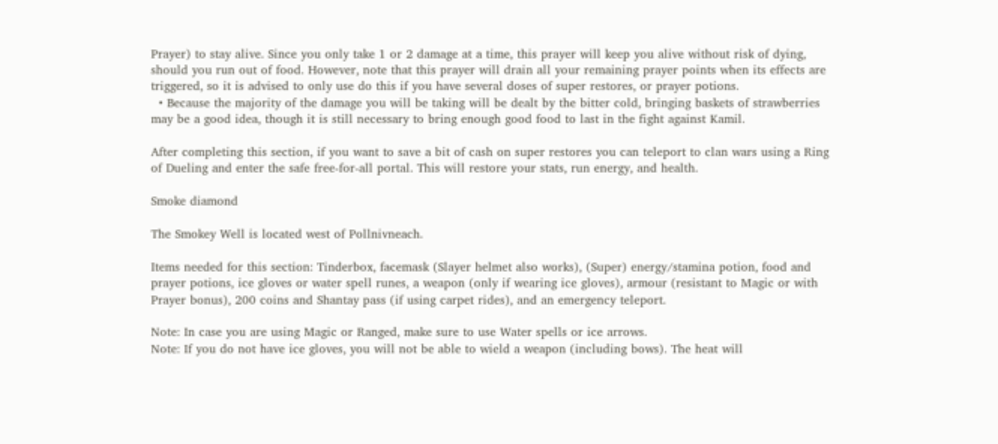Prayer) to stay alive. Since you only take 1 or 2 damage at a time, this prayer will keep you alive without risk of dying, should you run out of food. However, note that this prayer will drain all your remaining prayer points when its effects are triggered, so it is advised to only use do this if you have several doses of super restores, or prayer potions.
  • Because the majority of the damage you will be taking will be dealt by the bitter cold, bringing baskets of strawberries may be a good idea, though it is still necessary to bring enough good food to last in the fight against Kamil.

After completing this section, if you want to save a bit of cash on super restores you can teleport to clan wars using a Ring of Dueling and enter the safe free-for-all portal. This will restore your stats, run energy, and health.

Smoke diamond

The Smokey Well is located west of Pollnivneach.

Items needed for this section: Tinderbox, facemask (Slayer helmet also works), (Super) energy/stamina potion, food and prayer potions, ice gloves or water spell runes, a weapon (only if wearing ice gloves), armour (resistant to Magic or with Prayer bonus), 200 coins and Shantay pass (if using carpet rides), and an emergency teleport.

Note: In case you are using Magic or Ranged, make sure to use Water spells or ice arrows.
Note: If you do not have ice gloves, you will not be able to wield a weapon (including bows). The heat will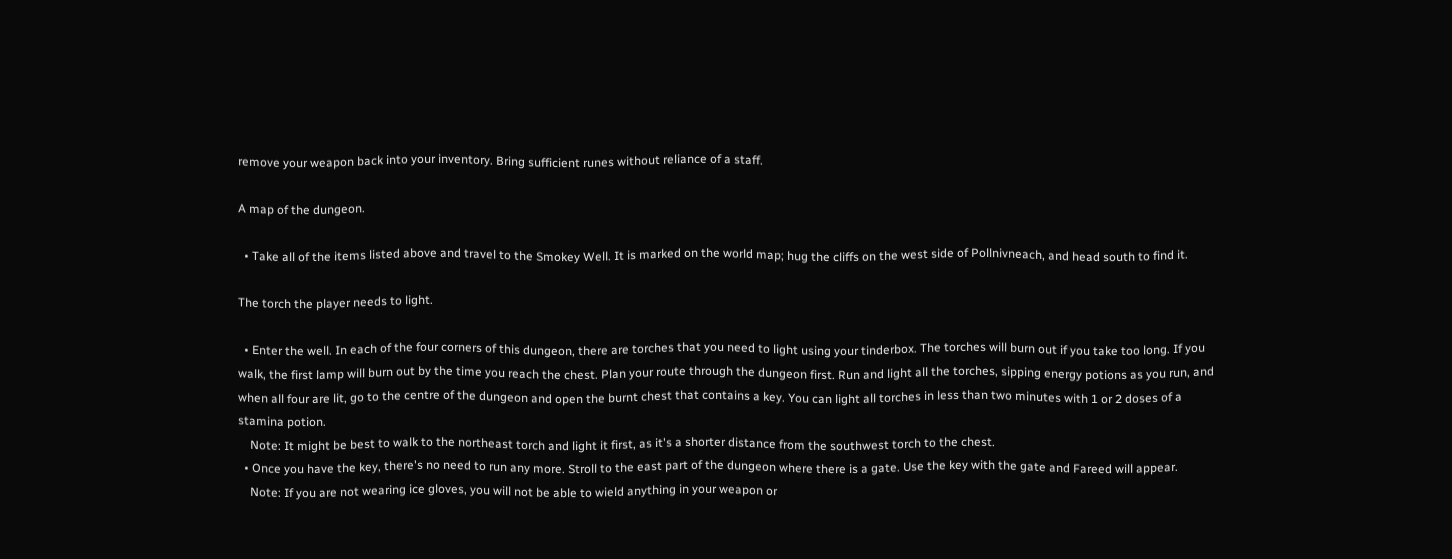remove your weapon back into your inventory. Bring sufficient runes without reliance of a staff.

A map of the dungeon.

  • Take all of the items listed above and travel to the Smokey Well. It is marked on the world map; hug the cliffs on the west side of Pollnivneach, and head south to find it.

The torch the player needs to light.

  • Enter the well. In each of the four corners of this dungeon, there are torches that you need to light using your tinderbox. The torches will burn out if you take too long. If you walk, the first lamp will burn out by the time you reach the chest. Plan your route through the dungeon first. Run and light all the torches, sipping energy potions as you run, and when all four are lit, go to the centre of the dungeon and open the burnt chest that contains a key. You can light all torches in less than two minutes with 1 or 2 doses of a stamina potion.
    Note: It might be best to walk to the northeast torch and light it first, as it's a shorter distance from the southwest torch to the chest.
  • Once you have the key, there's no need to run any more. Stroll to the east part of the dungeon where there is a gate. Use the key with the gate and Fareed will appear.
    Note: If you are not wearing ice gloves, you will not be able to wield anything in your weapon or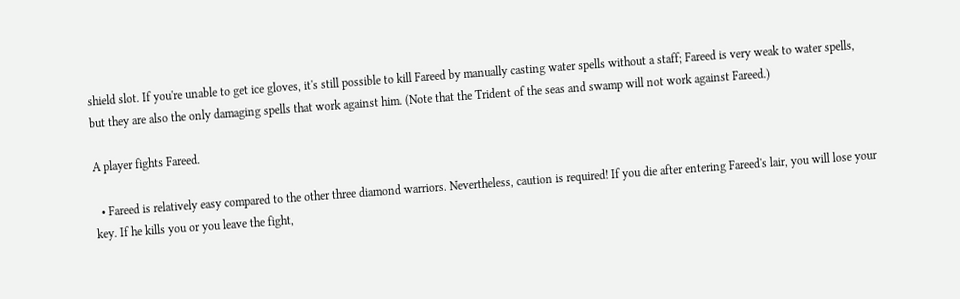shield slot. If you're unable to get ice gloves, it's still possible to kill Fareed by manually casting water spells without a staff; Fareed is very weak to water spells, but they are also the only damaging spells that work against him. (Note that the Trident of the seas and swamp will not work against Fareed.)

A player fights Fareed.

  • Fareed is relatively easy compared to the other three diamond warriors. Nevertheless, caution is required! If you die after entering Fareed's lair, you will lose your key. If he kills you or you leave the fight,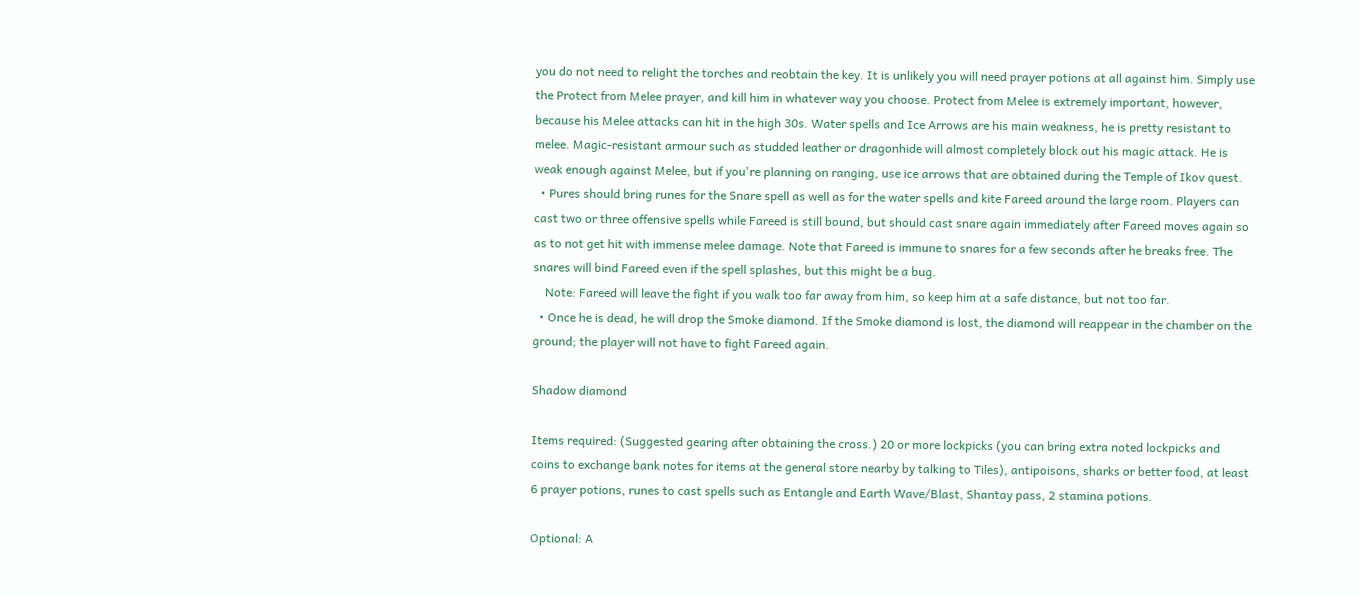you do not need to relight the torches and reobtain the key. It is unlikely you will need prayer potions at all against him. Simply use the Protect from Melee prayer, and kill him in whatever way you choose. Protect from Melee is extremely important, however, because his Melee attacks can hit in the high 30s. Water spells and Ice Arrows are his main weakness, he is pretty resistant to melee. Magic-resistant armour such as studded leather or dragonhide will almost completely block out his magic attack. He is weak enough against Melee, but if you're planning on ranging, use ice arrows that are obtained during the Temple of Ikov quest.
  • Pures should bring runes for the Snare spell as well as for the water spells and kite Fareed around the large room. Players can cast two or three offensive spells while Fareed is still bound, but should cast snare again immediately after Fareed moves again so as to not get hit with immense melee damage. Note that Fareed is immune to snares for a few seconds after he breaks free. The snares will bind Fareed even if the spell splashes, but this might be a bug.
    Note: Fareed will leave the fight if you walk too far away from him, so keep him at a safe distance, but not too far.
  • Once he is dead, he will drop the Smoke diamond. If the Smoke diamond is lost, the diamond will reappear in the chamber on the ground; the player will not have to fight Fareed again.

Shadow diamond

Items required: (Suggested gearing after obtaining the cross.) 20 or more lockpicks (you can bring extra noted lockpicks and coins to exchange bank notes for items at the general store nearby by talking to Tiles), antipoisons, sharks or better food, at least 6 prayer potions, runes to cast spells such as Entangle and Earth Wave/Blast, Shantay pass, 2 stamina potions.

Optional: A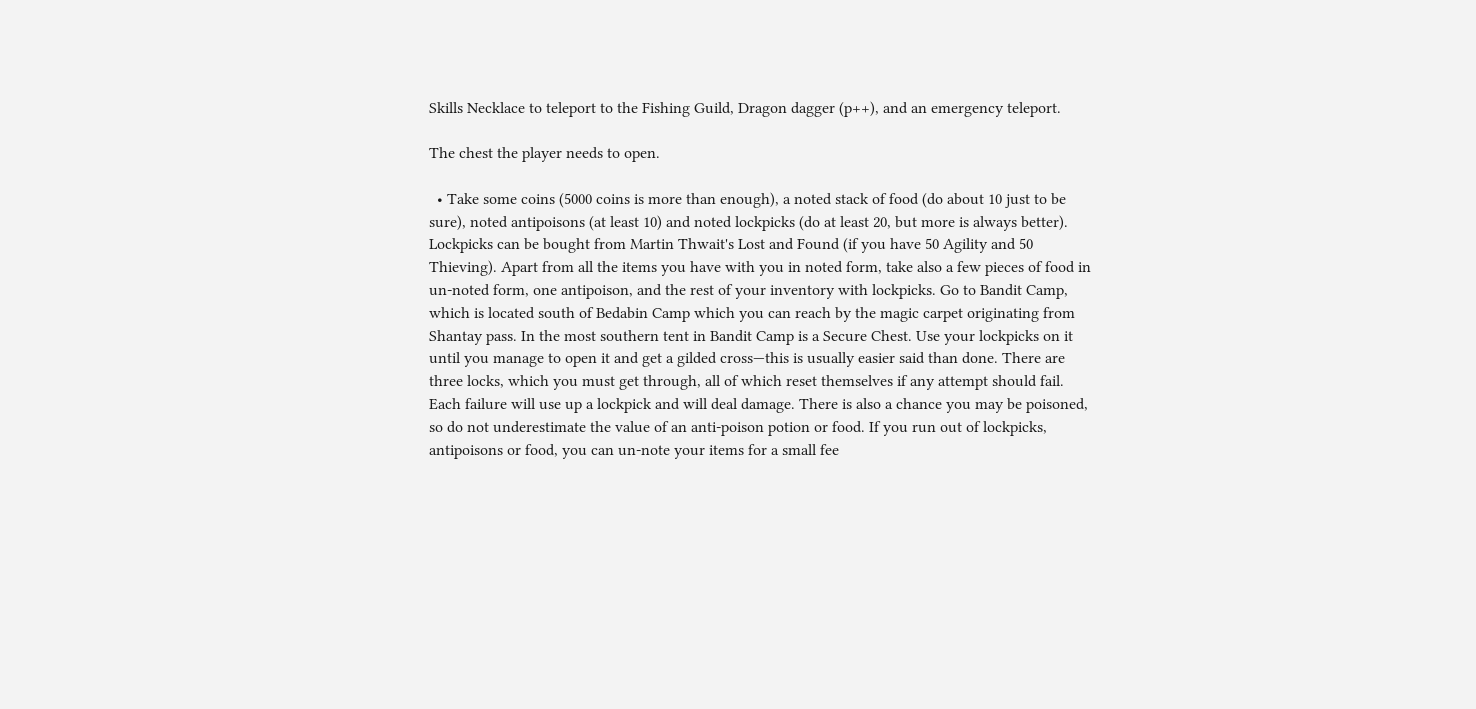Skills Necklace to teleport to the Fishing Guild, Dragon dagger (p++), and an emergency teleport.

The chest the player needs to open.

  • Take some coins (5000 coins is more than enough), a noted stack of food (do about 10 just to be sure), noted antipoisons (at least 10) and noted lockpicks (do at least 20, but more is always better). Lockpicks can be bought from Martin Thwait's Lost and Found (if you have 50 Agility and 50 Thieving). Apart from all the items you have with you in noted form, take also a few pieces of food in un-noted form, one antipoison, and the rest of your inventory with lockpicks. Go to Bandit Camp, which is located south of Bedabin Camp which you can reach by the magic carpet originating from Shantay pass. In the most southern tent in Bandit Camp is a Secure Chest. Use your lockpicks on it until you manage to open it and get a gilded cross—this is usually easier said than done. There are three locks, which you must get through, all of which reset themselves if any attempt should fail. Each failure will use up a lockpick and will deal damage. There is also a chance you may be poisoned, so do not underestimate the value of an anti-poison potion or food. If you run out of lockpicks, antipoisons or food, you can un-note your items for a small fee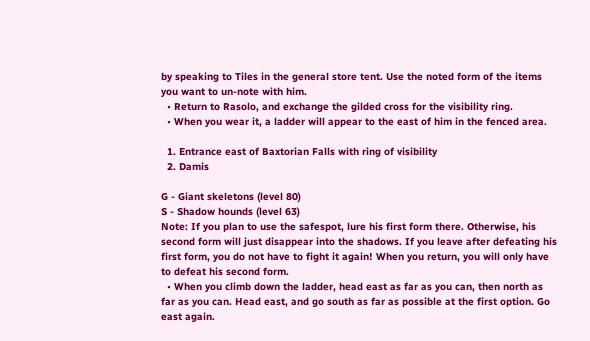by speaking to Tiles in the general store tent. Use the noted form of the items you want to un-note with him.
  • Return to Rasolo, and exchange the gilded cross for the visibility ring.
  • When you wear it, a ladder will appear to the east of him in the fenced area.

  1. Entrance east of Baxtorian Falls with ring of visibility
  2. Damis

G - Giant skeletons (level 80)
S - Shadow hounds (level 63)
Note: If you plan to use the safespot, lure his first form there. Otherwise, his second form will just disappear into the shadows. If you leave after defeating his first form, you do not have to fight it again! When you return, you will only have to defeat his second form.
  • When you climb down the ladder, head east as far as you can, then north as far as you can. Head east, and go south as far as possible at the first option. Go east again.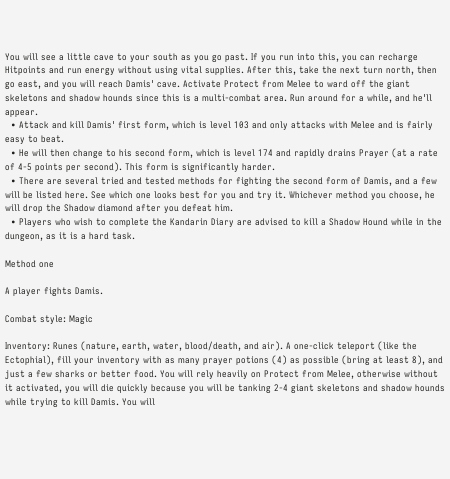You will see a little cave to your south as you go past. If you run into this, you can recharge Hitpoints and run energy without using vital supplies. After this, take the next turn north, then go east, and you will reach Damis' cave. Activate Protect from Melee to ward off the giant skeletons and shadow hounds since this is a multi-combat area. Run around for a while, and he'll appear.
  • Attack and kill Damis' first form, which is level 103 and only attacks with Melee and is fairly easy to beat.
  • He will then change to his second form, which is level 174 and rapidly drains Prayer (at a rate of 4-5 points per second). This form is significantly harder.
  • There are several tried and tested methods for fighting the second form of Damis, and a few will be listed here. See which one looks best for you and try it. Whichever method you choose, he will drop the Shadow diamond after you defeat him.
  • Players who wish to complete the Kandarin Diary are advised to kill a Shadow Hound while in the dungeon, as it is a hard task.

Method one

A player fights Damis.

Combat style: Magic

Inventory: Runes (nature, earth, water, blood/death, and air). A one-click teleport (like the Ectophial), fill your inventory with as many prayer potions (4) as possible (bring at least 8), and just a few sharks or better food. You will rely heavily on Protect from Melee, otherwise without it activated, you will die quickly because you will be tanking 2-4 giant skeletons and shadow hounds while trying to kill Damis. You will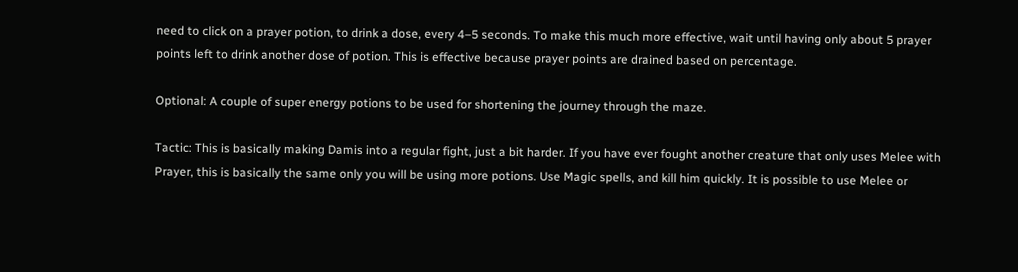need to click on a prayer potion, to drink a dose, every 4–5 seconds. To make this much more effective, wait until having only about 5 prayer points left to drink another dose of potion. This is effective because prayer points are drained based on percentage.

Optional: A couple of super energy potions to be used for shortening the journey through the maze.

Tactic: This is basically making Damis into a regular fight, just a bit harder. If you have ever fought another creature that only uses Melee with Prayer, this is basically the same only you will be using more potions. Use Magic spells, and kill him quickly. It is possible to use Melee or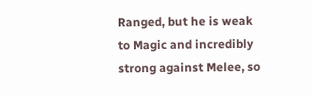Ranged, but he is weak to Magic and incredibly strong against Melee, so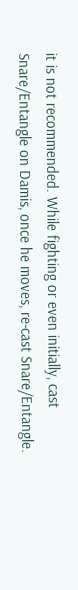it is not recommended. While fighting or even initially, cast Snare/Entangle on Damis, once he moves, re-cast Snare/Entangle.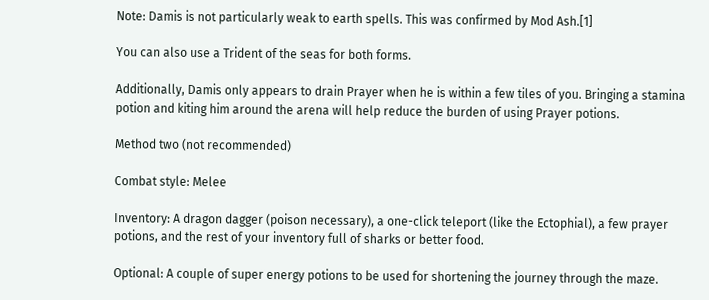Note: Damis is not particularly weak to earth spells. This was confirmed by Mod Ash.[1]

You can also use a Trident of the seas for both forms.

Additionally, Damis only appears to drain Prayer when he is within a few tiles of you. Bringing a stamina potion and kiting him around the arena will help reduce the burden of using Prayer potions.

Method two (not recommended)

Combat style: Melee

Inventory: A dragon dagger (poison necessary), a one-click teleport (like the Ectophial), a few prayer potions, and the rest of your inventory full of sharks or better food.

Optional: A couple of super energy potions to be used for shortening the journey through the maze.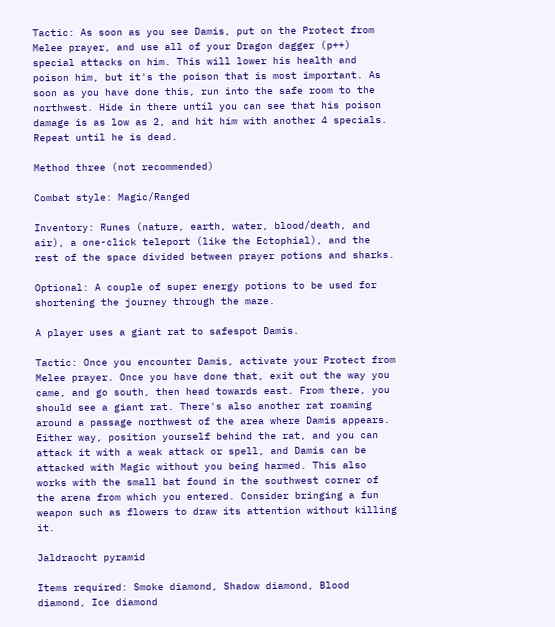Tactic: As soon as you see Damis, put on the Protect from Melee prayer, and use all of your Dragon dagger (p++) special attacks on him. This will lower his health and poison him, but it's the poison that is most important. As soon as you have done this, run into the safe room to the northwest. Hide in there until you can see that his poison damage is as low as 2, and hit him with another 4 specials. Repeat until he is dead.

Method three (not recommended)

Combat style: Magic/Ranged

Inventory: Runes (nature, earth, water, blood/death, and air), a one-click teleport (like the Ectophial), and the rest of the space divided between prayer potions and sharks.

Optional: A couple of super energy potions to be used for shortening the journey through the maze.

A player uses a giant rat to safespot Damis.

Tactic: Once you encounter Damis, activate your Protect from Melee prayer. Once you have done that, exit out the way you came, and go south, then head towards east. From there, you should see a giant rat. There's also another rat roaming around a passage northwest of the area where Damis appears. Either way, position yourself behind the rat, and you can attack it with a weak attack or spell, and Damis can be attacked with Magic without you being harmed. This also works with the small bat found in the southwest corner of the arena from which you entered. Consider bringing a fun weapon such as flowers to draw its attention without killing it.

Jaldraocht pyramid

Items required: Smoke diamond, Shadow diamond, Blood diamond, Ice diamond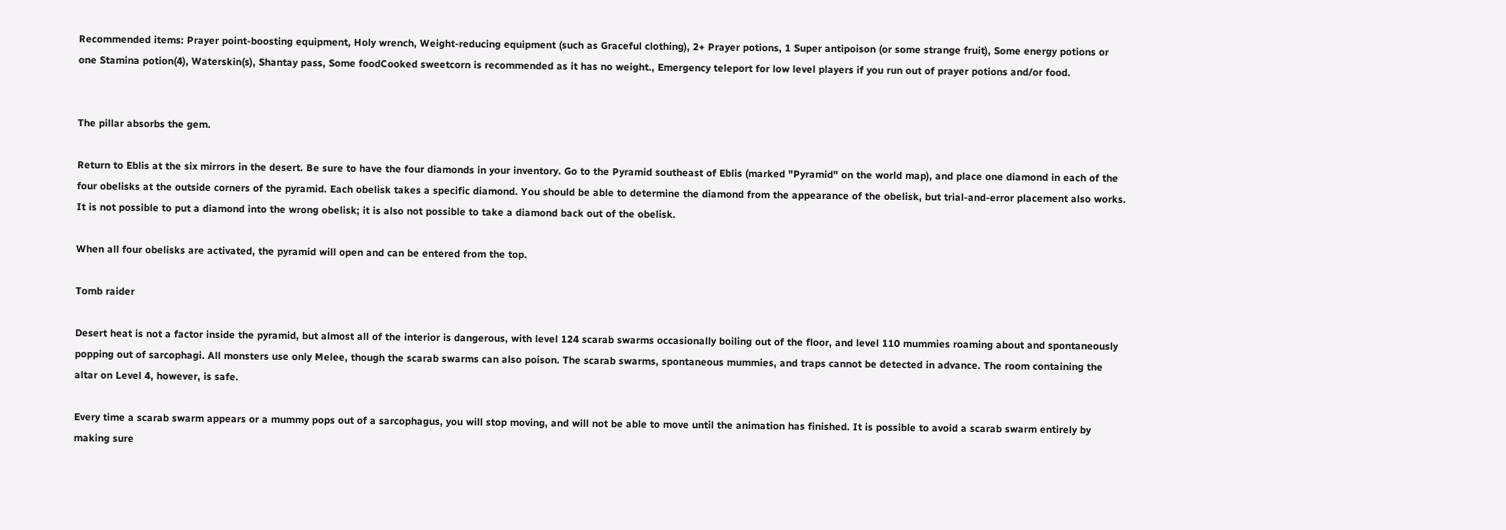Recommended items: Prayer point-boosting equipment, Holy wrench, Weight-reducing equipment (such as Graceful clothing), 2+ Prayer potions, 1 Super antipoison (or some strange fruit), Some energy potions or one Stamina potion(4), Waterskin(s), Shantay pass, Some foodCooked sweetcorn is recommended as it has no weight., Emergency teleport for low level players if you run out of prayer potions and/or food.


The pillar absorbs the gem.

Return to Eblis at the six mirrors in the desert. Be sure to have the four diamonds in your inventory. Go to the Pyramid southeast of Eblis (marked "Pyramid" on the world map), and place one diamond in each of the four obelisks at the outside corners of the pyramid. Each obelisk takes a specific diamond. You should be able to determine the diamond from the appearance of the obelisk, but trial-and-error placement also works. It is not possible to put a diamond into the wrong obelisk; it is also not possible to take a diamond back out of the obelisk.

When all four obelisks are activated, the pyramid will open and can be entered from the top.

Tomb raider

Desert heat is not a factor inside the pyramid, but almost all of the interior is dangerous, with level 124 scarab swarms occasionally boiling out of the floor, and level 110 mummies roaming about and spontaneously popping out of sarcophagi. All monsters use only Melee, though the scarab swarms can also poison. The scarab swarms, spontaneous mummies, and traps cannot be detected in advance. The room containing the altar on Level 4, however, is safe.

Every time a scarab swarm appears or a mummy pops out of a sarcophagus, you will stop moving, and will not be able to move until the animation has finished. It is possible to avoid a scarab swarm entirely by making sure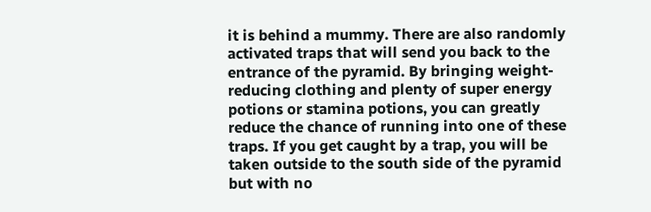it is behind a mummy. There are also randomly activated traps that will send you back to the entrance of the pyramid. By bringing weight-reducing clothing and plenty of super energy potions or stamina potions, you can greatly reduce the chance of running into one of these traps. If you get caught by a trap, you will be taken outside to the south side of the pyramid but with no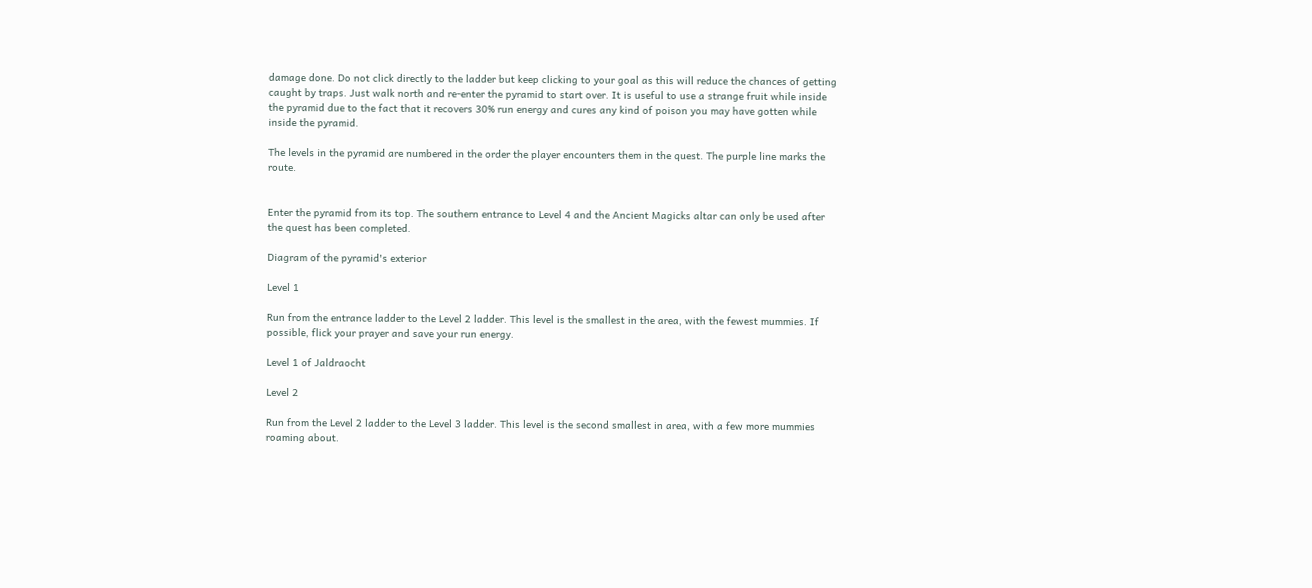damage done. Do not click directly to the ladder but keep clicking to your goal as this will reduce the chances of getting caught by traps. Just walk north and re-enter the pyramid to start over. It is useful to use a strange fruit while inside the pyramid due to the fact that it recovers 30% run energy and cures any kind of poison you may have gotten while inside the pyramid.

The levels in the pyramid are numbered in the order the player encounters them in the quest. The purple line marks the route.


Enter the pyramid from its top. The southern entrance to Level 4 and the Ancient Magicks altar can only be used after the quest has been completed.

Diagram of the pyramid's exterior

Level 1

Run from the entrance ladder to the Level 2 ladder. This level is the smallest in the area, with the fewest mummies. If possible, flick your prayer and save your run energy.

Level 1 of Jaldraocht

Level 2

Run from the Level 2 ladder to the Level 3 ladder. This level is the second smallest in area, with a few more mummies roaming about.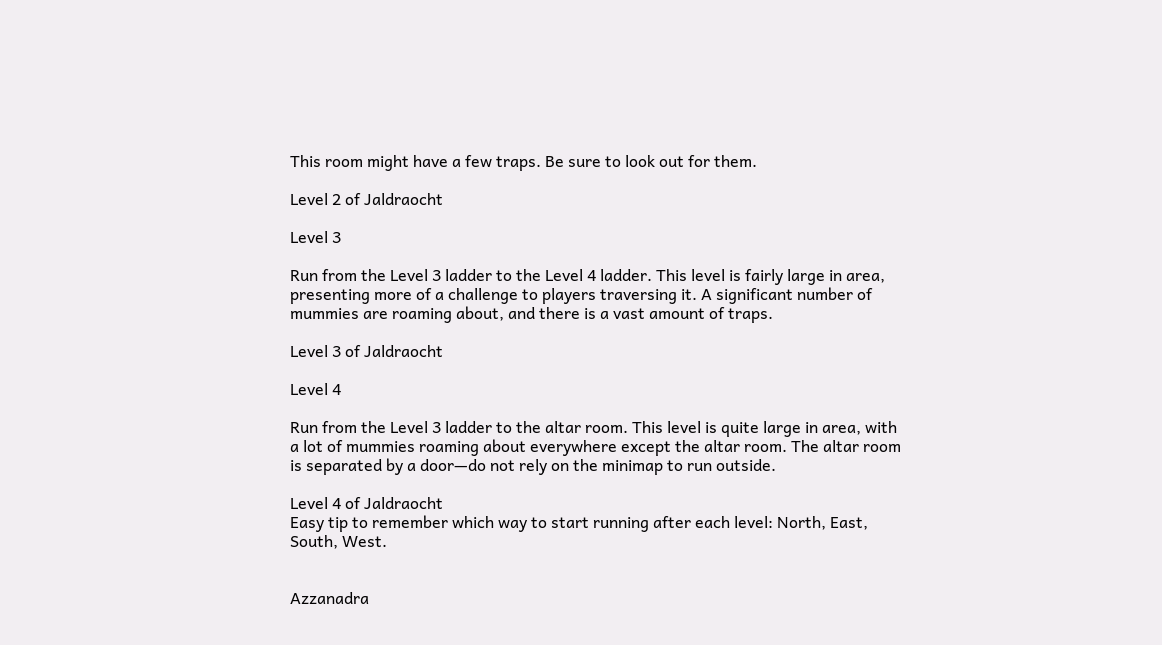This room might have a few traps. Be sure to look out for them.

Level 2 of Jaldraocht

Level 3

Run from the Level 3 ladder to the Level 4 ladder. This level is fairly large in area, presenting more of a challenge to players traversing it. A significant number of mummies are roaming about, and there is a vast amount of traps.

Level 3 of Jaldraocht

Level 4

Run from the Level 3 ladder to the altar room. This level is quite large in area, with a lot of mummies roaming about everywhere except the altar room. The altar room is separated by a door—do not rely on the minimap to run outside.

Level 4 of Jaldraocht
Easy tip to remember which way to start running after each level: North, East, South, West.


Azzanadra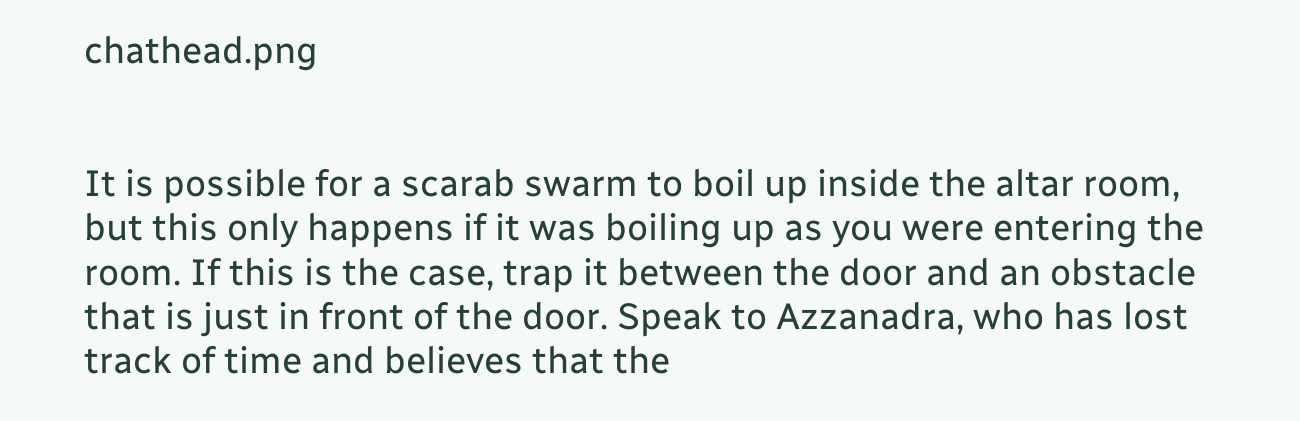chathead.png


It is possible for a scarab swarm to boil up inside the altar room, but this only happens if it was boiling up as you were entering the room. If this is the case, trap it between the door and an obstacle that is just in front of the door. Speak to Azzanadra, who has lost track of time and believes that the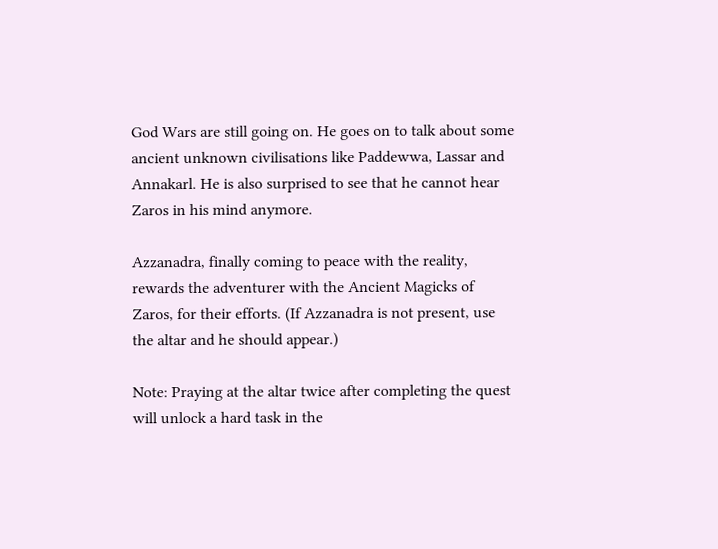God Wars are still going on. He goes on to talk about some ancient unknown civilisations like Paddewwa, Lassar and Annakarl. He is also surprised to see that he cannot hear Zaros in his mind anymore.

Azzanadra, finally coming to peace with the reality, rewards the adventurer with the Ancient Magicks of Zaros, for their efforts. (If Azzanadra is not present, use the altar and he should appear.)

Note: Praying at the altar twice after completing the quest will unlock a hard task in the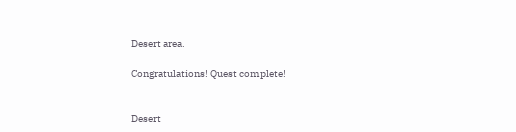Desert area.

Congratulations! Quest complete!


Desert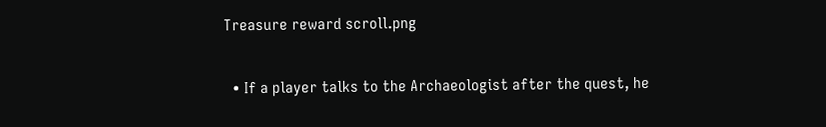Treasure reward scroll.png


  • If a player talks to the Archaeologist after the quest, he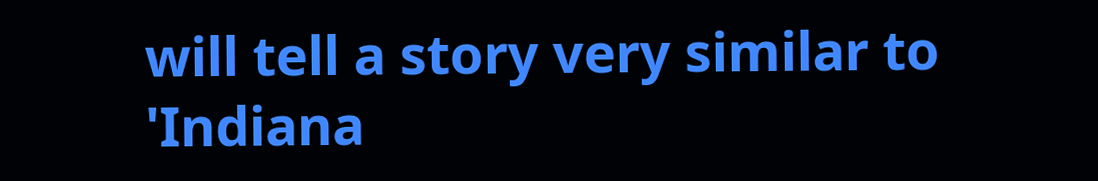will tell a story very similar to 'Indiana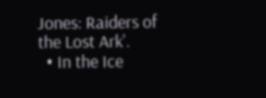Jones: Raiders of the Lost Ark'.
  • In the Ice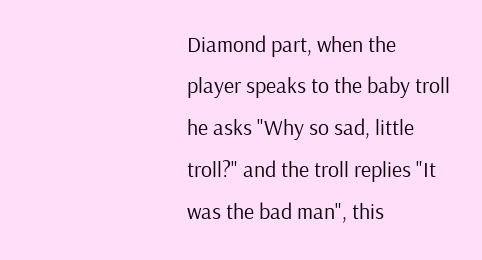Diamond part, when the player speaks to the baby troll he asks "Why so sad, little troll?" and the troll replies "It was the bad man", this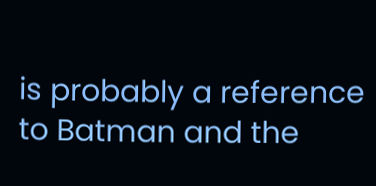is probably a reference to Batman and the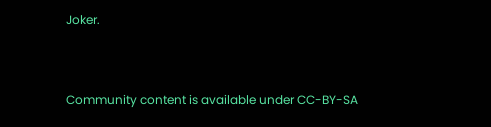Joker.


Community content is available under CC-BY-SA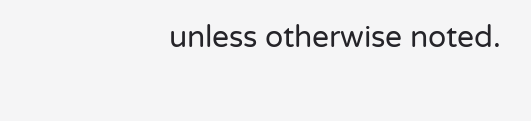unless otherwise noted.